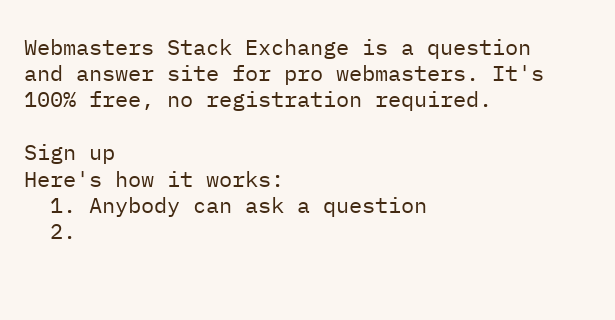Webmasters Stack Exchange is a question and answer site for pro webmasters. It's 100% free, no registration required.

Sign up
Here's how it works:
  1. Anybody can ask a question
  2.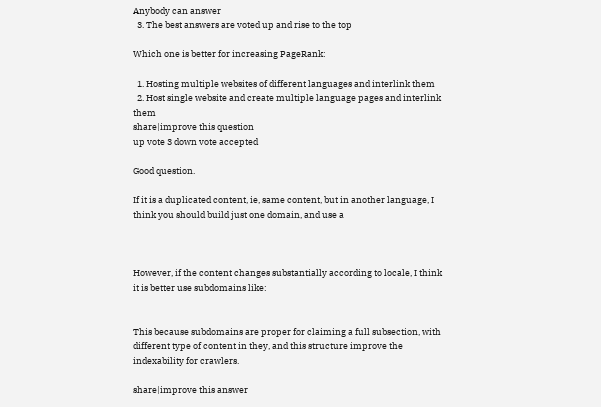Anybody can answer
  3. The best answers are voted up and rise to the top

Which one is better for increasing PageRank:

  1. Hosting multiple websites of different languages and interlink them
  2. Host single website and create multiple language pages and interlink them
share|improve this question
up vote 3 down vote accepted

Good question.

If it is a duplicated content, ie, same content, but in another language, I think you should build just one domain, and use a



However, if the content changes substantially according to locale, I think it is better use subdomains like:


This because subdomains are proper for claiming a full subsection, with different type of content in they, and this structure improve the indexability for crawlers.

share|improve this answer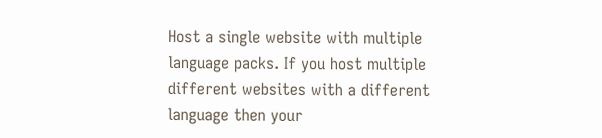Host a single website with multiple language packs. If you host multiple different websites with a different language then your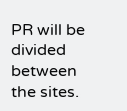PR will be divided between the sites.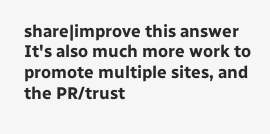share|improve this answer
It's also much more work to promote multiple sites, and the PR/trust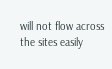will not flow across the sites easily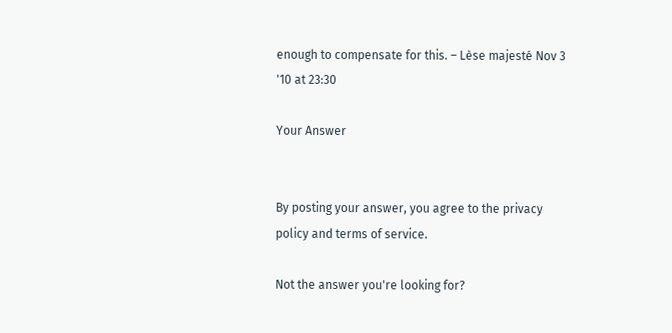enough to compensate for this. – Lèse majesté Nov 3 '10 at 23:30

Your Answer


By posting your answer, you agree to the privacy policy and terms of service.

Not the answer you're looking for?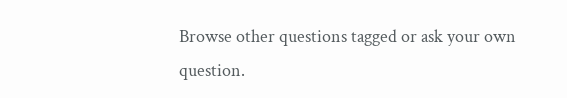Browse other questions tagged or ask your own question.